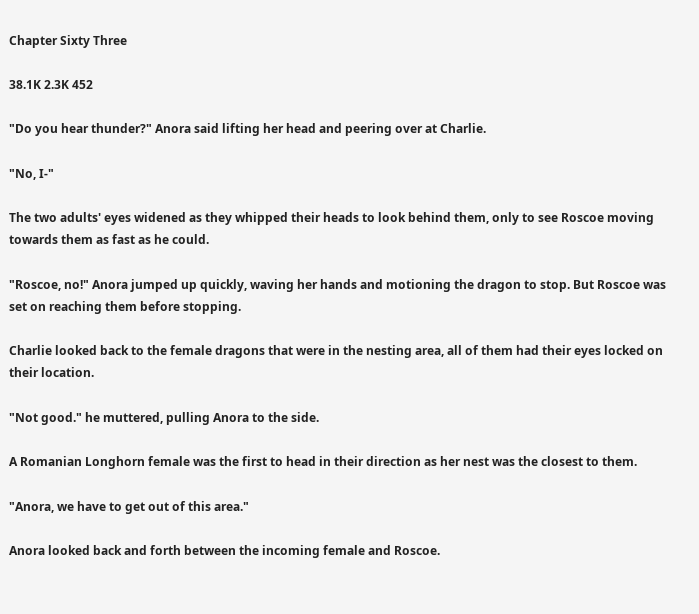Chapter Sixty Three

38.1K 2.3K 452

"Do you hear thunder?" Anora said lifting her head and peering over at Charlie.

"No, I-"

The two adults' eyes widened as they whipped their heads to look behind them, only to see Roscoe moving towards them as fast as he could.

"Roscoe, no!" Anora jumped up quickly, waving her hands and motioning the dragon to stop. But Roscoe was set on reaching them before stopping.

Charlie looked back to the female dragons that were in the nesting area, all of them had their eyes locked on their location.

"Not good." he muttered, pulling Anora to the side.

A Romanian Longhorn female was the first to head in their direction as her nest was the closest to them.

"Anora, we have to get out of this area."

Anora looked back and forth between the incoming female and Roscoe.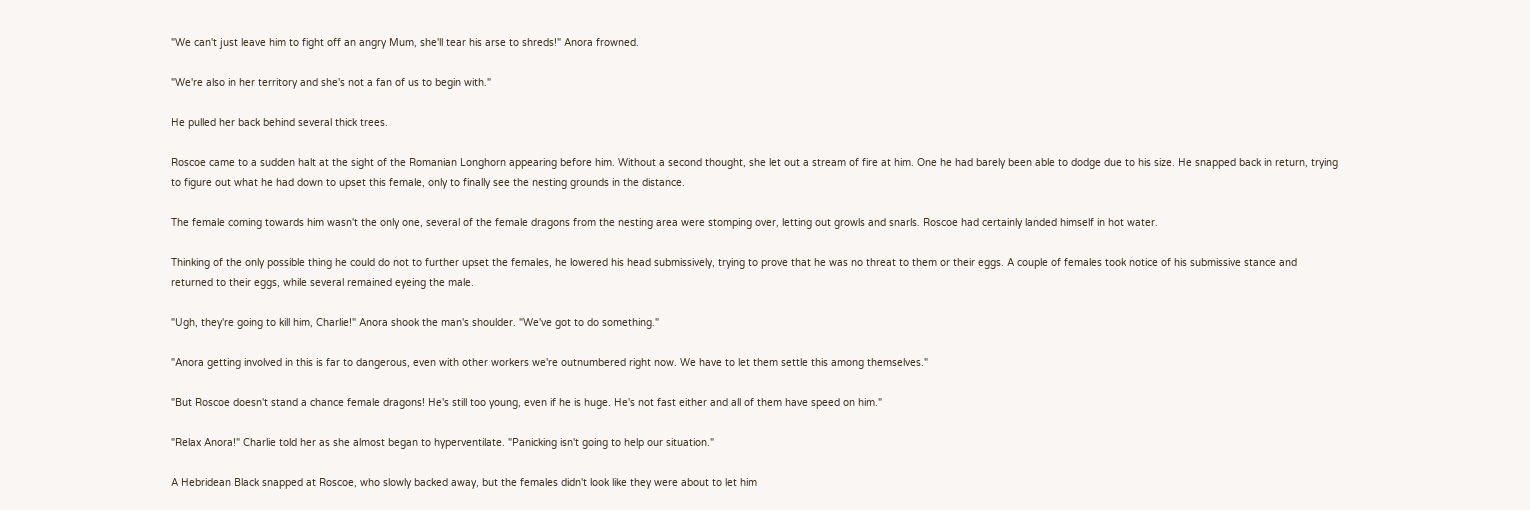"We can't just leave him to fight off an angry Mum, she'll tear his arse to shreds!" Anora frowned.

"We're also in her territory and she's not a fan of us to begin with."

He pulled her back behind several thick trees.

Roscoe came to a sudden halt at the sight of the Romanian Longhorn appearing before him. Without a second thought, she let out a stream of fire at him. One he had barely been able to dodge due to his size. He snapped back in return, trying to figure out what he had down to upset this female, only to finally see the nesting grounds in the distance.

The female coming towards him wasn't the only one, several of the female dragons from the nesting area were stomping over, letting out growls and snarls. Roscoe had certainly landed himself in hot water.

Thinking of the only possible thing he could do not to further upset the females, he lowered his head submissively, trying to prove that he was no threat to them or their eggs. A couple of females took notice of his submissive stance and returned to their eggs, while several remained eyeing the male.

"Ugh, they're going to kill him, Charlie!" Anora shook the man's shoulder. "We've got to do something."

"Anora getting involved in this is far to dangerous, even with other workers we're outnumbered right now. We have to let them settle this among themselves."

"But Roscoe doesn't stand a chance female dragons! He's still too young, even if he is huge. He's not fast either and all of them have speed on him."

"Relax Anora!" Charlie told her as she almost began to hyperventilate. "Panicking isn't going to help our situation."

A Hebridean Black snapped at Roscoe, who slowly backed away, but the females didn't look like they were about to let him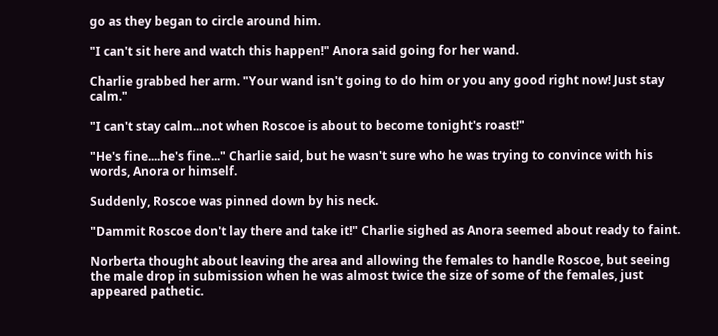go as they began to circle around him.

"I can't sit here and watch this happen!" Anora said going for her wand.

Charlie grabbed her arm. "Your wand isn't going to do him or you any good right now! Just stay calm."

"I can't stay calm...not when Roscoe is about to become tonight's roast!"

"He's fine....he's fine..." Charlie said, but he wasn't sure who he was trying to convince with his words, Anora or himself.

Suddenly, Roscoe was pinned down by his neck.

"Dammit Roscoe don't lay there and take it!" Charlie sighed as Anora seemed about ready to faint.

Norberta thought about leaving the area and allowing the females to handle Roscoe, but seeing the male drop in submission when he was almost twice the size of some of the females, just appeared pathetic.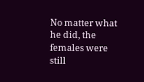No matter what he did, the females were still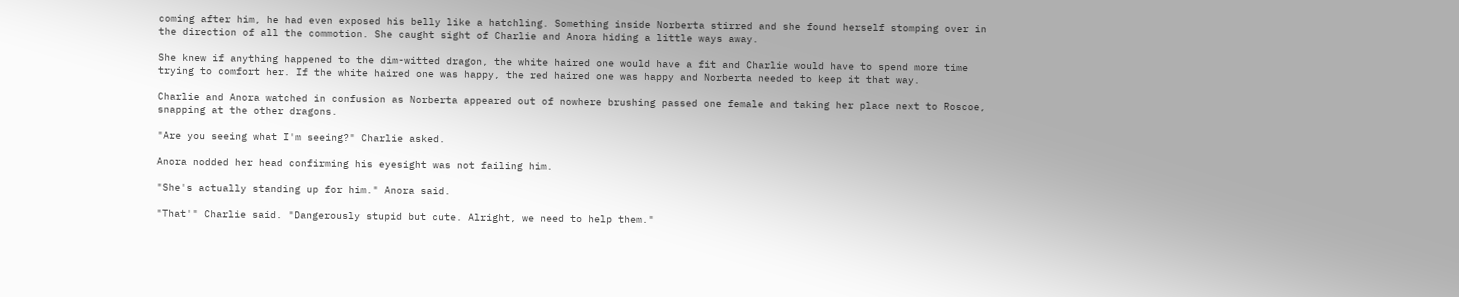coming after him, he had even exposed his belly like a hatchling. Something inside Norberta stirred and she found herself stomping over in the direction of all the commotion. She caught sight of Charlie and Anora hiding a little ways away.

She knew if anything happened to the dim-witted dragon, the white haired one would have a fit and Charlie would have to spend more time trying to comfort her. If the white haired one was happy, the red haired one was happy and Norberta needed to keep it that way.

Charlie and Anora watched in confusion as Norberta appeared out of nowhere brushing passed one female and taking her place next to Roscoe, snapping at the other dragons.

"Are you seeing what I'm seeing?" Charlie asked.

Anora nodded her head confirming his eyesight was not failing him.

"She's actually standing up for him." Anora said.

"That'" Charlie said. "Dangerously stupid but cute. Alright, we need to help them."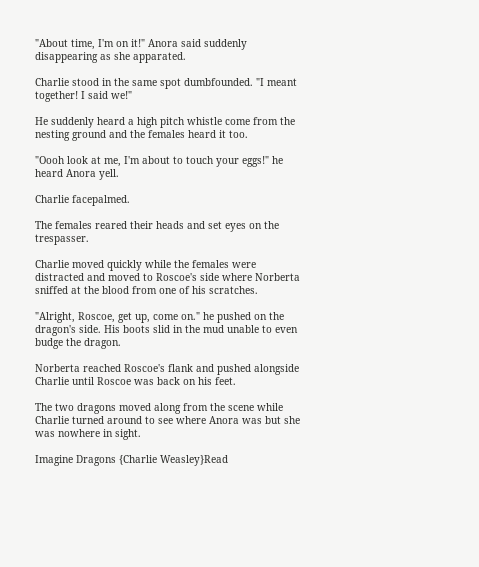"About time, I'm on it!" Anora said suddenly disappearing as she apparated.

Charlie stood in the same spot dumbfounded. "I meant together! I said we!"

He suddenly heard a high pitch whistle come from the nesting ground and the females heard it too.

"Oooh look at me, I'm about to touch your eggs!" he heard Anora yell.

Charlie facepalmed.

The females reared their heads and set eyes on the trespasser.

Charlie moved quickly while the females were distracted and moved to Roscoe's side where Norberta sniffed at the blood from one of his scratches.

"Alright, Roscoe, get up, come on." he pushed on the dragon's side. His boots slid in the mud unable to even budge the dragon.

Norberta reached Roscoe's flank and pushed alongside Charlie until Roscoe was back on his feet.

The two dragons moved along from the scene while Charlie turned around to see where Anora was but she was nowhere in sight.

Imagine Dragons {Charlie Weasley}Read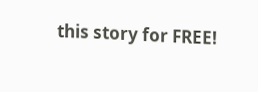this story for FREE!